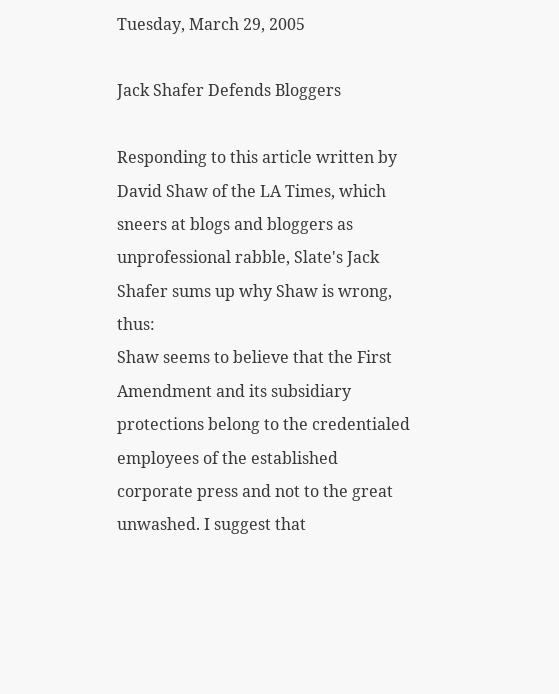Tuesday, March 29, 2005

Jack Shafer Defends Bloggers

Responding to this article written by David Shaw of the LA Times, which sneers at blogs and bloggers as unprofessional rabble, Slate's Jack Shafer sums up why Shaw is wrong, thus:
Shaw seems to believe that the First Amendment and its subsidiary protections belong to the credentialed employees of the established corporate press and not to the great unwashed. I suggest that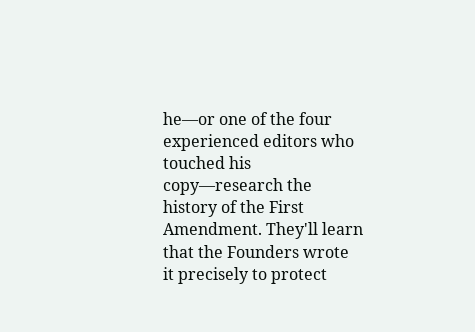he—or one of the four experienced editors who touched his copy—research the history of the First Amendment. They'll learn that the Founders wrote it precisely to protect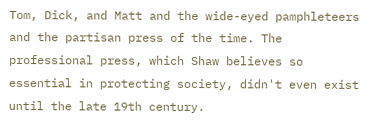Tom, Dick, and Matt and the wide-eyed pamphleteers and the partisan press of the time. The professional press, which Shaw believes so essential in protecting society, didn't even exist until the late 19th century.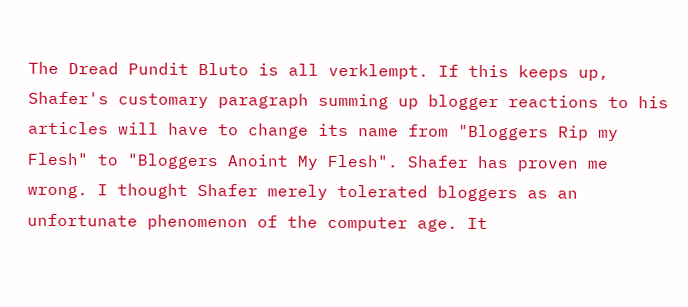The Dread Pundit Bluto is all verklempt. If this keeps up, Shafer's customary paragraph summing up blogger reactions to his articles will have to change its name from "Bloggers Rip my Flesh" to "Bloggers Anoint My Flesh". Shafer has proven me wrong. I thought Shafer merely tolerated bloggers as an unfortunate phenomenon of the computer age. It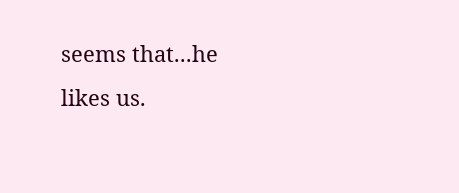seems that...he likes us.